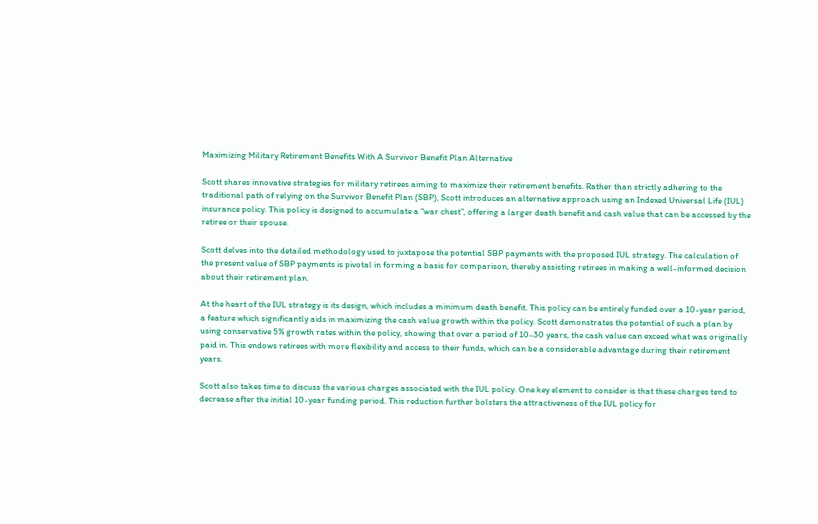Maximizing Military Retirement Benefits With A Survivor Benefit Plan Alternative

Scott shares innovative strategies for military retirees aiming to maximize their retirement benefits. Rather than strictly adhering to the traditional path of relying on the Survivor Benefit Plan (SBP), Scott introduces an alternative approach using an Indexed Universal Life (IUL) insurance policy. This policy is designed to accumulate a “war chest”, offering a larger death benefit and cash value that can be accessed by the retiree or their spouse.

Scott delves into the detailed methodology used to juxtapose the potential SBP payments with the proposed IUL strategy. The calculation of the present value of SBP payments is pivotal in forming a basis for comparison, thereby assisting retirees in making a well-informed decision about their retirement plan.

At the heart of the IUL strategy is its design, which includes a minimum death benefit. This policy can be entirely funded over a 10-year period, a feature which significantly aids in maximizing the cash value growth within the policy. Scott demonstrates the potential of such a plan by using conservative 5% growth rates within the policy, showing that over a period of 10-30 years, the cash value can exceed what was originally paid in. This endows retirees with more flexibility and access to their funds, which can be a considerable advantage during their retirement years.

Scott also takes time to discuss the various charges associated with the IUL policy. One key element to consider is that these charges tend to decrease after the initial 10-year funding period. This reduction further bolsters the attractiveness of the IUL policy for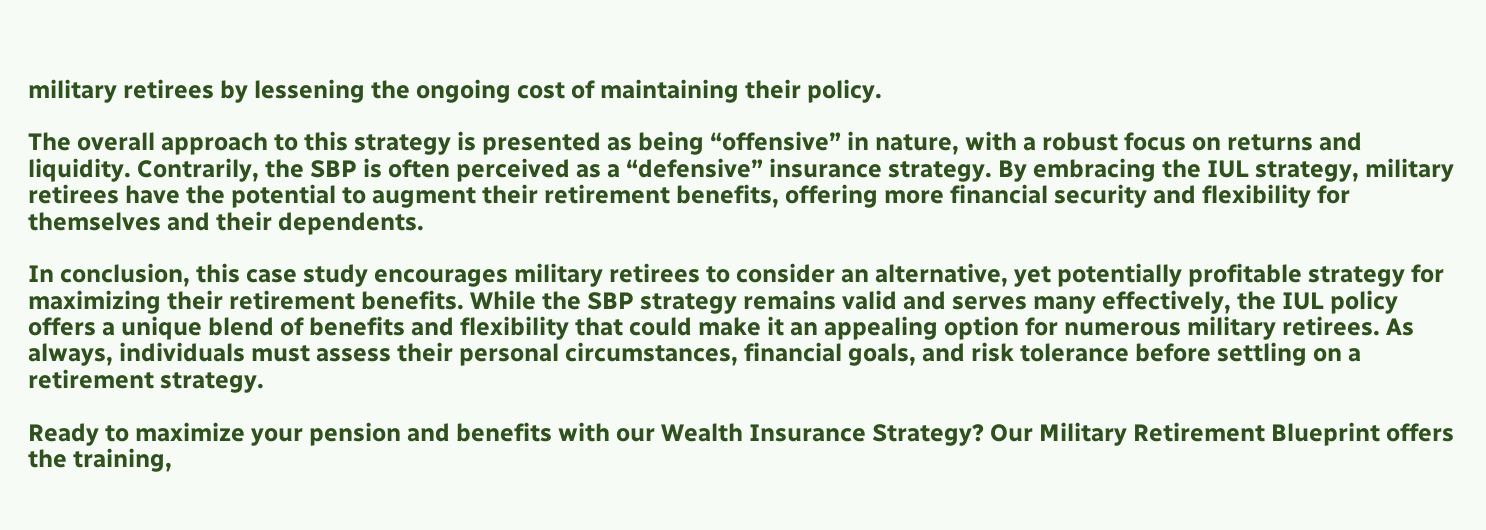military retirees by lessening the ongoing cost of maintaining their policy.

The overall approach to this strategy is presented as being “offensive” in nature, with a robust focus on returns and liquidity. Contrarily, the SBP is often perceived as a “defensive” insurance strategy. By embracing the IUL strategy, military retirees have the potential to augment their retirement benefits, offering more financial security and flexibility for themselves and their dependents.

In conclusion, this case study encourages military retirees to consider an alternative, yet potentially profitable strategy for maximizing their retirement benefits. While the SBP strategy remains valid and serves many effectively, the IUL policy offers a unique blend of benefits and flexibility that could make it an appealing option for numerous military retirees. As always, individuals must assess their personal circumstances, financial goals, and risk tolerance before settling on a retirement strategy.

Ready to maximize your pension and benefits with our Wealth Insurance Strategy? Our Military Retirement Blueprint offers the training,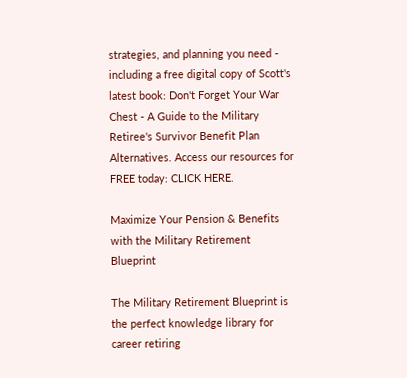strategies, and planning you need - including a free digital copy of Scott's latest book: Don't Forget Your War Chest - A Guide to the Military Retiree's Survivor Benefit Plan Alternatives. Access our resources for FREE today: CLICK HERE.

Maximize Your Pension & Benefits with the Military Retirement Blueprint

The Military Retirement Blueprint is the perfect knowledge library for career retiring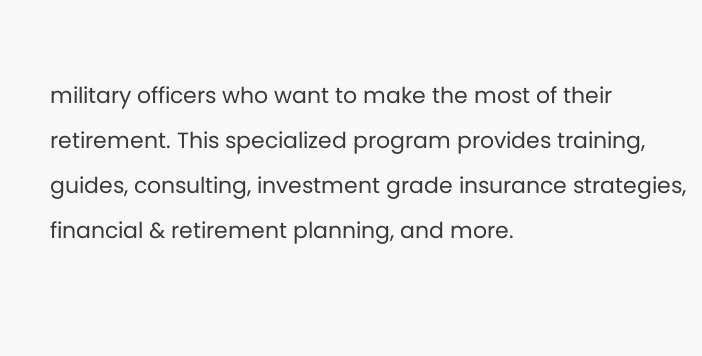military officers who want to make the most of their retirement. This specialized program provides training, guides, consulting, investment grade insurance strategies, financial & retirement planning, and more.